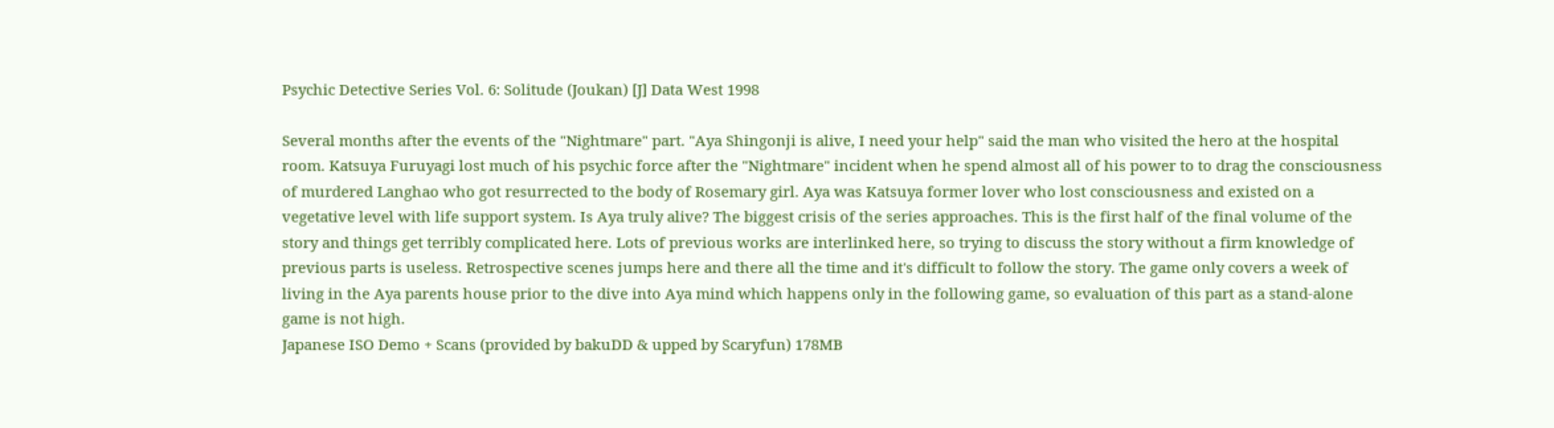Psychic Detective Series Vol. 6: Solitude (Joukan) [J] Data West 1998

Several months after the events of the "Nightmare" part. "Aya Shingonji is alive, I need your help" said the man who visited the hero at the hospital room. Katsuya Furuyagi lost much of his psychic force after the "Nightmare" incident when he spend almost all of his power to to drag the consciousness of murdered Langhao who got resurrected to the body of Rosemary girl. Aya was Katsuya former lover who lost consciousness and existed on a vegetative level with life support system. Is Aya truly alive? The biggest crisis of the series approaches. This is the first half of the final volume of the story and things get terribly complicated here. Lots of previous works are interlinked here, so trying to discuss the story without a firm knowledge of previous parts is useless. Retrospective scenes jumps here and there all the time and it's difficult to follow the story. The game only covers a week of living in the Aya parents house prior to the dive into Aya mind which happens only in the following game, so evaluation of this part as a stand-alone game is not high.
Japanese ISO Demo + Scans (provided by bakuDD & upped by Scaryfun) 178MB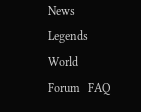News   Legends World   Forum   FAQ